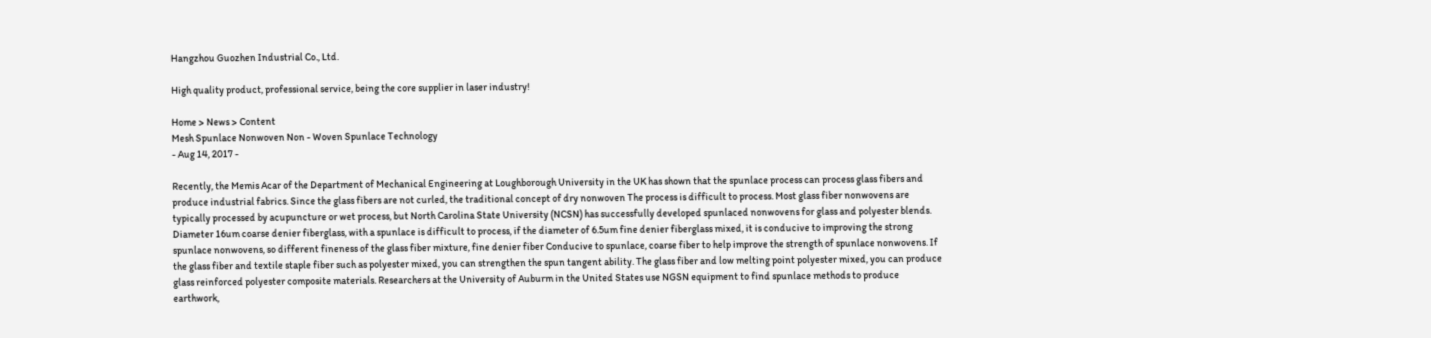Hangzhou Guozhen Industrial Co., Ltd.

High quality product, professional service, being the core supplier in laser industry!

Home > News > Content
Mesh Spunlace Nonwoven Non - Woven Spunlace Technology
- Aug 14, 2017 -

Recently, the Memis Acar of the Department of Mechanical Engineering at Loughborough University in the UK has shown that the spunlace process can process glass fibers and produce industrial fabrics. Since the glass fibers are not curled, the traditional concept of dry nonwoven The process is difficult to process. Most glass fiber nonwovens are typically processed by acupuncture or wet process, but North Carolina State University (NCSN) has successfully developed spunlaced nonwovens for glass and polyester blends. Diameter 16um coarse denier fiberglass, with a spunlace is difficult to process, if the diameter of 6.5um fine denier fiberglass mixed, it is conducive to improving the strong spunlace nonwovens, so different fineness of the glass fiber mixture, fine denier fiber Conducive to spunlace, coarse fiber to help improve the strength of spunlace nonwovens. If the glass fiber and textile staple fiber such as polyester mixed, you can strengthen the spun tangent ability. The glass fiber and low melting point polyester mixed, you can produce glass reinforced polyester composite materials. Researchers at the University of Auburm in the United States use NGSN equipment to find spunlace methods to produce earthwork,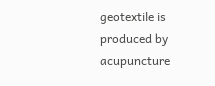geotextile is produced by acupuncture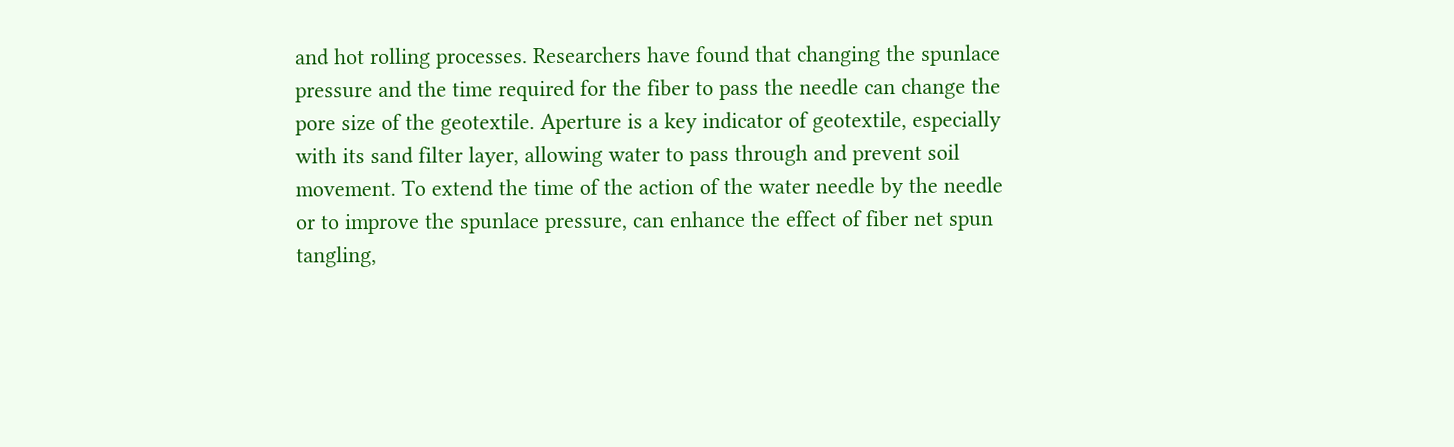and hot rolling processes. Researchers have found that changing the spunlace pressure and the time required for the fiber to pass the needle can change the pore size of the geotextile. Aperture is a key indicator of geotextile, especially with its sand filter layer, allowing water to pass through and prevent soil movement. To extend the time of the action of the water needle by the needle or to improve the spunlace pressure, can enhance the effect of fiber net spun tangling,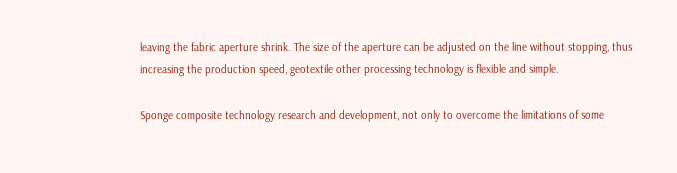leaving the fabric aperture shrink. The size of the aperture can be adjusted on the line without stopping, thus increasing the production speed, geotextile other processing technology is flexible and simple.

Sponge composite technology research and development, not only to overcome the limitations of some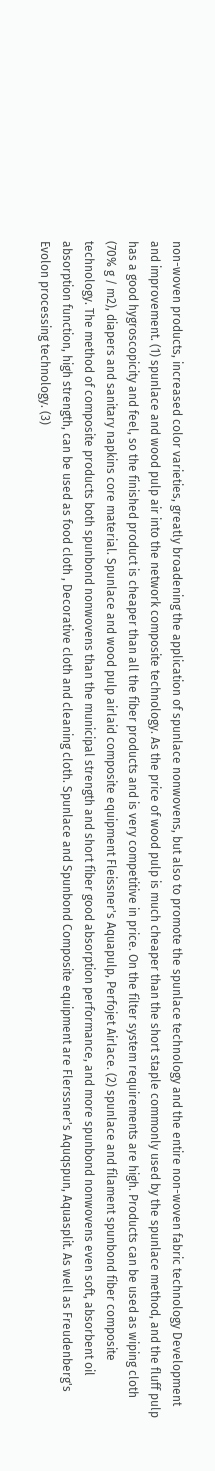non-woven products, increased color varieties, greatly broadening the application of spunlace nonwovens, but also to promote the spunlace technology and the entire non-woven fabric technology Development and improvement. (1) spunlace and wood pulp air into the network composite technology. As the price of wood pulp is much cheaper than the short staple commonly used by the spunlace method, and the fluff pulp has a good hygroscopicity and feel, so the finished product is cheaper than all the fiber products and is very competitive in price. On the filter system requirements are high. Products can be used as wiping cloth (70% g / m2), diapers and sanitary napkins core material. Spunlace and wood pulp airlaid composite equipment Fleissner's Aquapulp, Perfojet Airlace. (2) spunlace and filament spunbond fiber composite technology. The method of composite products both spunbond nonwovens than the municipal strength and short fiber good absorption performance, and more spunbond nonwovens even soft, absorbent oil absorption function, high strength, can be used as food cloth , Decorative cloth and cleaning cloth. Spunlace and Spunbond Composite equipment are Flerssner's Aquqspun, Aquasplit. As well as Freudenberg's Evolon processing technology. (3)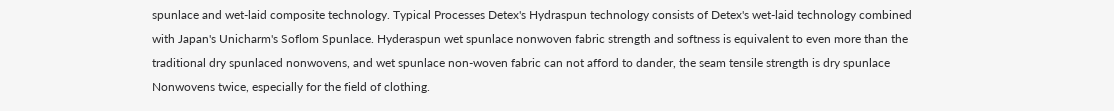spunlace and wet-laid composite technology. Typical Processes Detex's Hydraspun technology consists of Detex's wet-laid technology combined with Japan's Unicharm's Soflom Spunlace. Hyderaspun wet spunlace nonwoven fabric strength and softness is equivalent to even more than the traditional dry spunlaced nonwovens, and wet spunlace non-woven fabric can not afford to dander, the seam tensile strength is dry spunlace Nonwovens twice, especially for the field of clothing.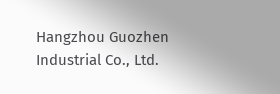Hangzhou Guozhen Industrial Co., Ltd.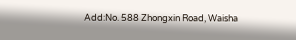Add:No. 588 Zhongxin Road, Waisha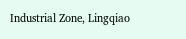Industrial Zone, Lingqiao